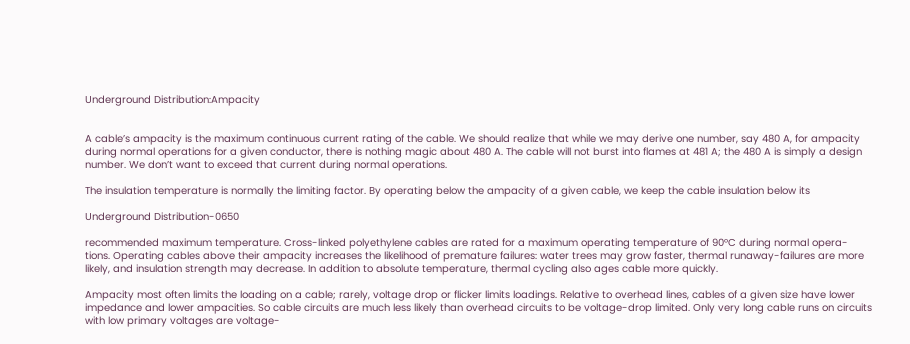Underground Distribution:Ampacity


A cable’s ampacity is the maximum continuous current rating of the cable. We should realize that while we may derive one number, say 480 A, for ampacity during normal operations for a given conductor, there is nothing magic about 480 A. The cable will not burst into flames at 481 A; the 480 A is simply a design number. We don’t want to exceed that current during normal operations.

The insulation temperature is normally the limiting factor. By operating below the ampacity of a given cable, we keep the cable insulation below its

Underground Distribution-0650

recommended maximum temperature. Cross-linked polyethylene cables are rated for a maximum operating temperature of 90°C during normal opera- tions. Operating cables above their ampacity increases the likelihood of premature failures: water trees may grow faster, thermal runaway-failures are more likely, and insulation strength may decrease. In addition to absolute temperature, thermal cycling also ages cable more quickly.

Ampacity most often limits the loading on a cable; rarely, voltage drop or flicker limits loadings. Relative to overhead lines, cables of a given size have lower impedance and lower ampacities. So cable circuits are much less likely than overhead circuits to be voltage-drop limited. Only very long cable runs on circuits with low primary voltages are voltage-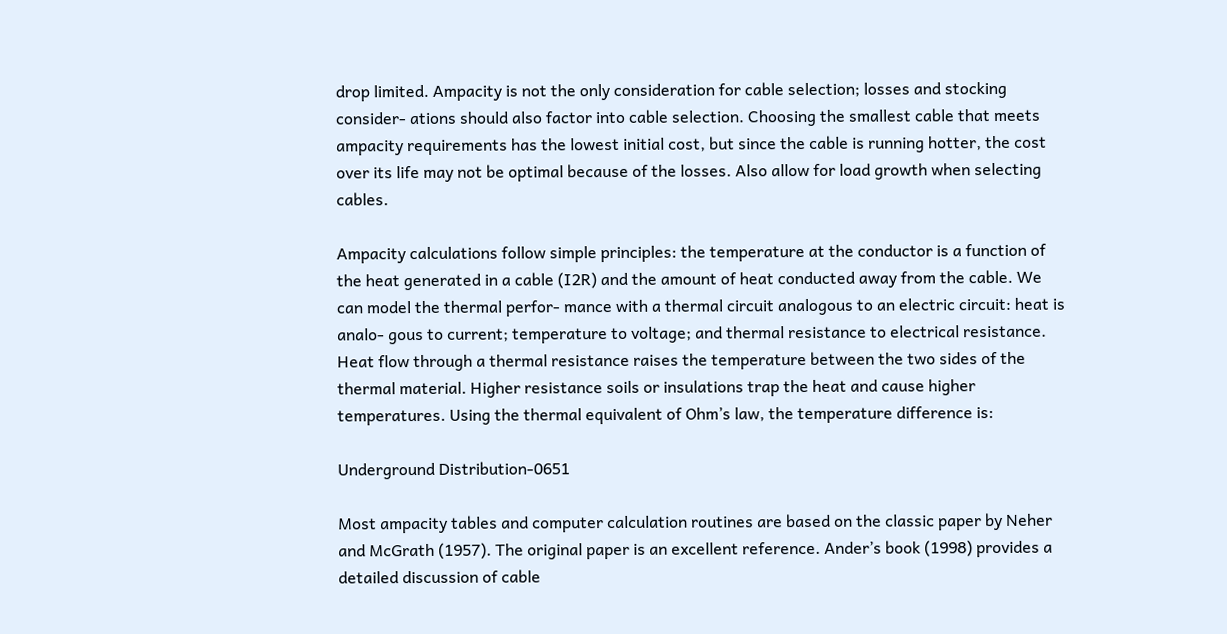drop limited. Ampacity is not the only consideration for cable selection; losses and stocking consider- ations should also factor into cable selection. Choosing the smallest cable that meets ampacity requirements has the lowest initial cost, but since the cable is running hotter, the cost over its life may not be optimal because of the losses. Also allow for load growth when selecting cables.

Ampacity calculations follow simple principles: the temperature at the conductor is a function of the heat generated in a cable (I2R) and the amount of heat conducted away from the cable. We can model the thermal perfor- mance with a thermal circuit analogous to an electric circuit: heat is analo- gous to current; temperature to voltage; and thermal resistance to electrical resistance. Heat flow through a thermal resistance raises the temperature between the two sides of the thermal material. Higher resistance soils or insulations trap the heat and cause higher temperatures. Using the thermal equivalent of Ohm’s law, the temperature difference is:

Underground Distribution-0651

Most ampacity tables and computer calculation routines are based on the classic paper by Neher and McGrath (1957). The original paper is an excellent reference. Ander’s book (1998) provides a detailed discussion of cable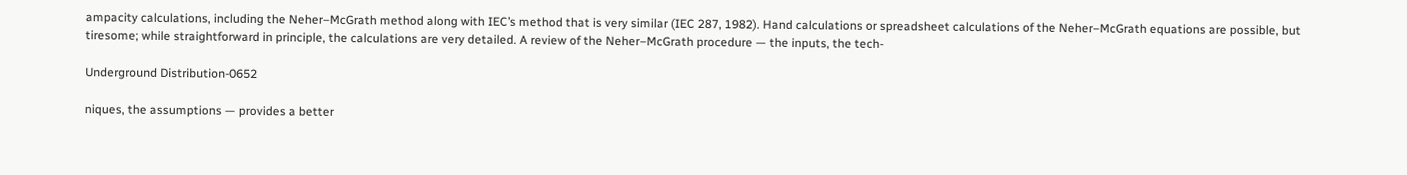ampacity calculations, including the Neher–McGrath method along with IEC’s method that is very similar (IEC 287, 1982). Hand calculations or spreadsheet calculations of the Neher–McGrath equations are possible, but tiresome; while straightforward in principle, the calculations are very detailed. A review of the Neher–McGrath procedure — the inputs, the tech-

Underground Distribution-0652

niques, the assumptions — provides a better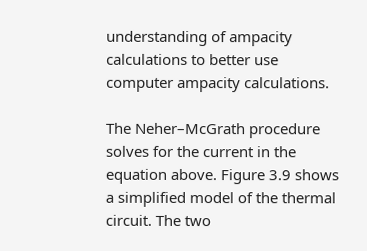understanding of ampacity calculations to better use computer ampacity calculations.

The Neher–McGrath procedure solves for the current in the equation above. Figure 3.9 shows a simplified model of the thermal circuit. The two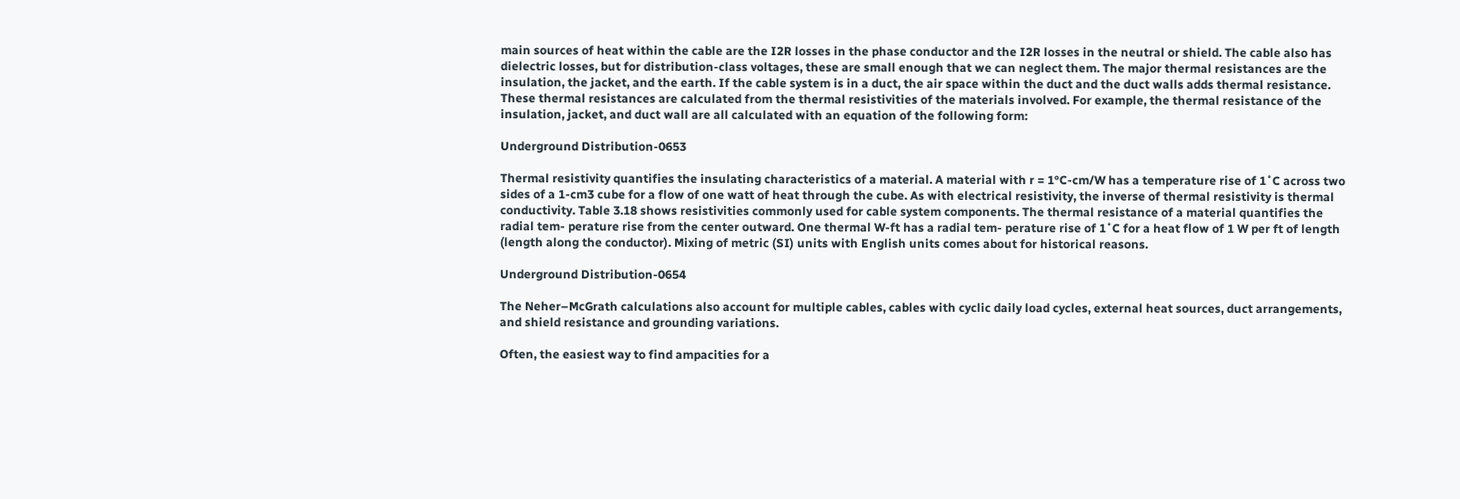main sources of heat within the cable are the I2R losses in the phase conductor and the I2R losses in the neutral or shield. The cable also has dielectric losses, but for distribution-class voltages, these are small enough that we can neglect them. The major thermal resistances are the insulation, the jacket, and the earth. If the cable system is in a duct, the air space within the duct and the duct walls adds thermal resistance. These thermal resistances are calculated from the thermal resistivities of the materials involved. For example, the thermal resistance of the insulation, jacket, and duct wall are all calculated with an equation of the following form:

Underground Distribution-0653

Thermal resistivity quantifies the insulating characteristics of a material. A material with r = 1°C-cm/W has a temperature rise of 1˚C across two sides of a 1-cm3 cube for a flow of one watt of heat through the cube. As with electrical resistivity, the inverse of thermal resistivity is thermal conductivity. Table 3.18 shows resistivities commonly used for cable system components. The thermal resistance of a material quantifies the radial tem- perature rise from the center outward. One thermal W-ft has a radial tem- perature rise of 1˚C for a heat flow of 1 W per ft of length (length along the conductor). Mixing of metric (SI) units with English units comes about for historical reasons.

Underground Distribution-0654

The Neher–McGrath calculations also account for multiple cables, cables with cyclic daily load cycles, external heat sources, duct arrangements, and shield resistance and grounding variations.

Often, the easiest way to find ampacities for a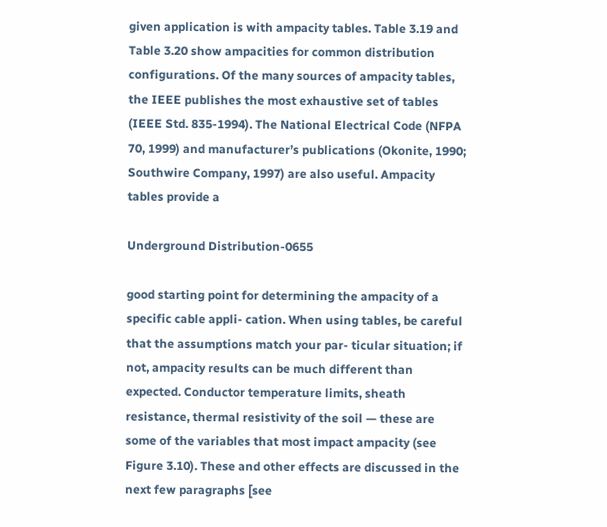given application is with ampacity tables. Table 3.19 and Table 3.20 show ampacities for common distribution configurations. Of the many sources of ampacity tables, the IEEE publishes the most exhaustive set of tables (IEEE Std. 835-1994). The National Electrical Code (NFPA 70, 1999) and manufacturer’s publications (Okonite, 1990; Southwire Company, 1997) are also useful. Ampacity tables provide a

Underground Distribution-0655

good starting point for determining the ampacity of a specific cable appli- cation. When using tables, be careful that the assumptions match your par- ticular situation; if not, ampacity results can be much different than expected. Conductor temperature limits, sheath resistance, thermal resistivity of the soil — these are some of the variables that most impact ampacity (see Figure 3.10). These and other effects are discussed in the next few paragraphs [see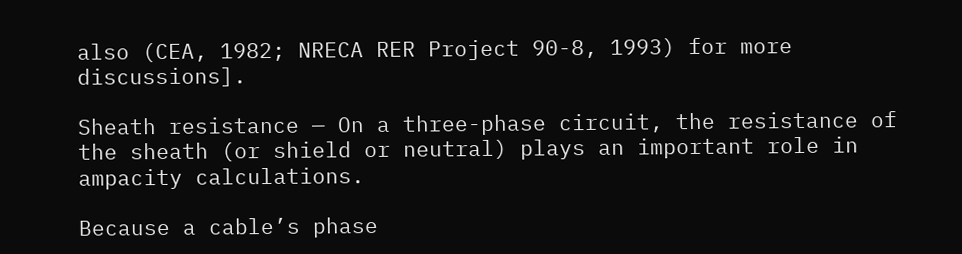also (CEA, 1982; NRECA RER Project 90-8, 1993) for more discussions].

Sheath resistance — On a three-phase circuit, the resistance of the sheath (or shield or neutral) plays an important role in ampacity calculations.

Because a cable’s phase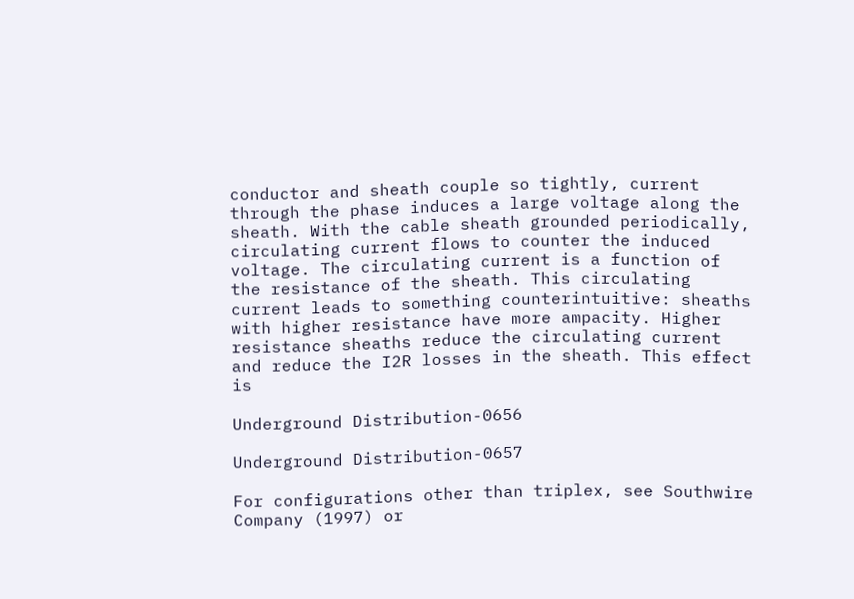conductor and sheath couple so tightly, current through the phase induces a large voltage along the sheath. With the cable sheath grounded periodically, circulating current flows to counter the induced voltage. The circulating current is a function of the resistance of the sheath. This circulating current leads to something counterintuitive: sheaths with higher resistance have more ampacity. Higher resistance sheaths reduce the circulating current and reduce the I2R losses in the sheath. This effect is

Underground Distribution-0656

Underground Distribution-0657

For configurations other than triplex, see Southwire Company (1997) or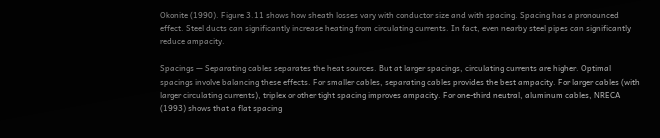Okonite (1990). Figure 3.11 shows how sheath losses vary with conductor size and with spacing. Spacing has a pronounced effect. Steel ducts can significantly increase heating from circulating currents. In fact, even nearby steel pipes can significantly reduce ampacity.

Spacings — Separating cables separates the heat sources. But at larger spacings, circulating currents are higher. Optimal spacings involve balancing these effects. For smaller cables, separating cables provides the best ampacity. For larger cables (with larger circulating currents), triplex or other tight spacing improves ampacity. For one-third neutral, aluminum cables, NRECA (1993) shows that a flat spacing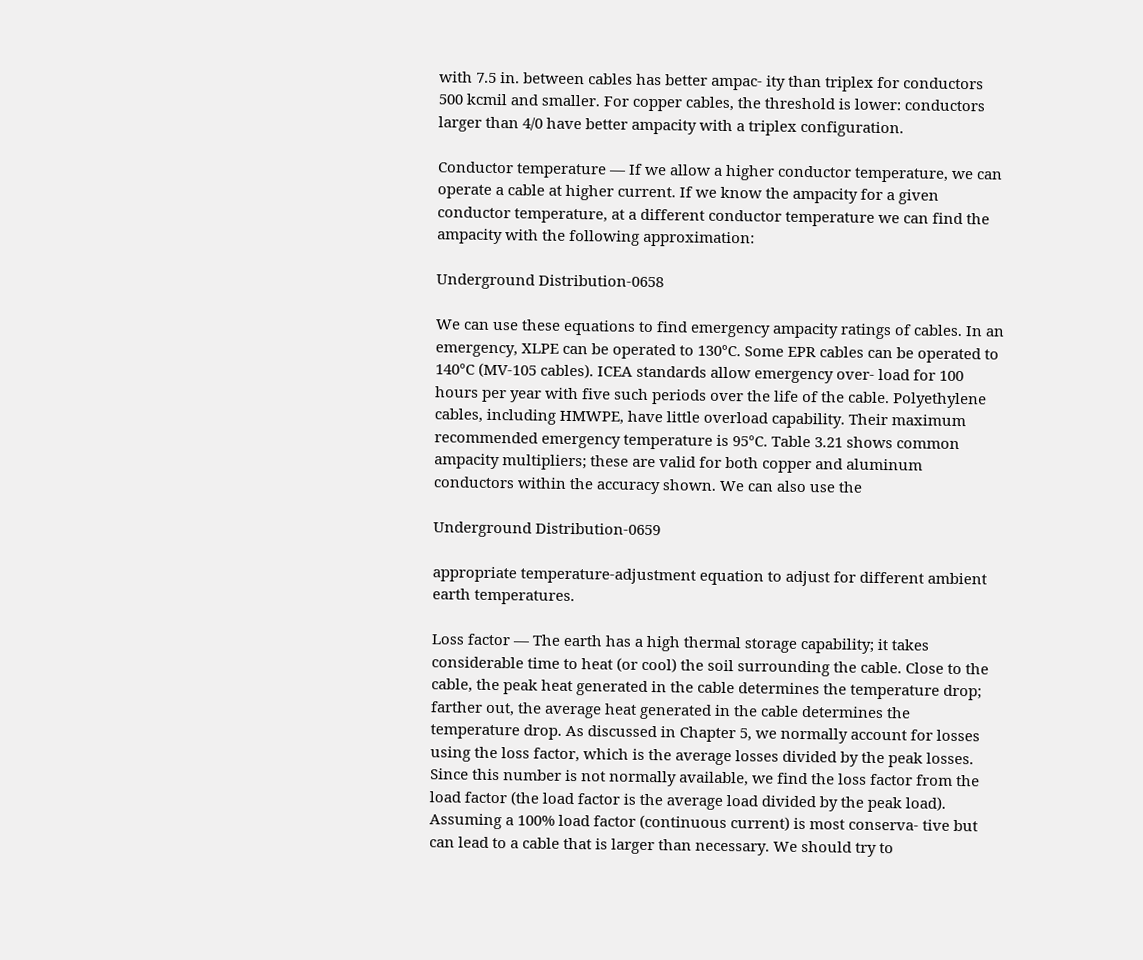with 7.5 in. between cables has better ampac- ity than triplex for conductors 500 kcmil and smaller. For copper cables, the threshold is lower: conductors larger than 4/0 have better ampacity with a triplex configuration.

Conductor temperature — If we allow a higher conductor temperature, we can operate a cable at higher current. If we know the ampacity for a given conductor temperature, at a different conductor temperature we can find the ampacity with the following approximation:

Underground Distribution-0658

We can use these equations to find emergency ampacity ratings of cables. In an emergency, XLPE can be operated to 130°C. Some EPR cables can be operated to 140°C (MV-105 cables). ICEA standards allow emergency over- load for 100 hours per year with five such periods over the life of the cable. Polyethylene cables, including HMWPE, have little overload capability. Their maximum recommended emergency temperature is 95°C. Table 3.21 shows common ampacity multipliers; these are valid for both copper and aluminum conductors within the accuracy shown. We can also use the

Underground Distribution-0659

appropriate temperature-adjustment equation to adjust for different ambient earth temperatures.

Loss factor — The earth has a high thermal storage capability; it takes considerable time to heat (or cool) the soil surrounding the cable. Close to the cable, the peak heat generated in the cable determines the temperature drop; farther out, the average heat generated in the cable determines the temperature drop. As discussed in Chapter 5, we normally account for losses using the loss factor, which is the average losses divided by the peak losses. Since this number is not normally available, we find the loss factor from the load factor (the load factor is the average load divided by the peak load). Assuming a 100% load factor (continuous current) is most conserva- tive but can lead to a cable that is larger than necessary. We should try to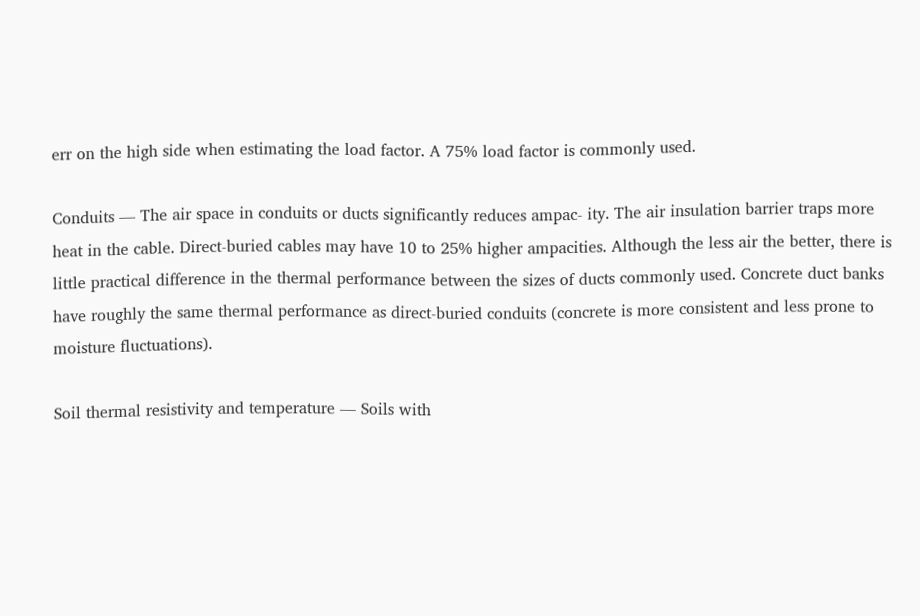err on the high side when estimating the load factor. A 75% load factor is commonly used.

Conduits — The air space in conduits or ducts significantly reduces ampac- ity. The air insulation barrier traps more heat in the cable. Direct-buried cables may have 10 to 25% higher ampacities. Although the less air the better, there is little practical difference in the thermal performance between the sizes of ducts commonly used. Concrete duct banks have roughly the same thermal performance as direct-buried conduits (concrete is more consistent and less prone to moisture fluctuations).

Soil thermal resistivity and temperature — Soils with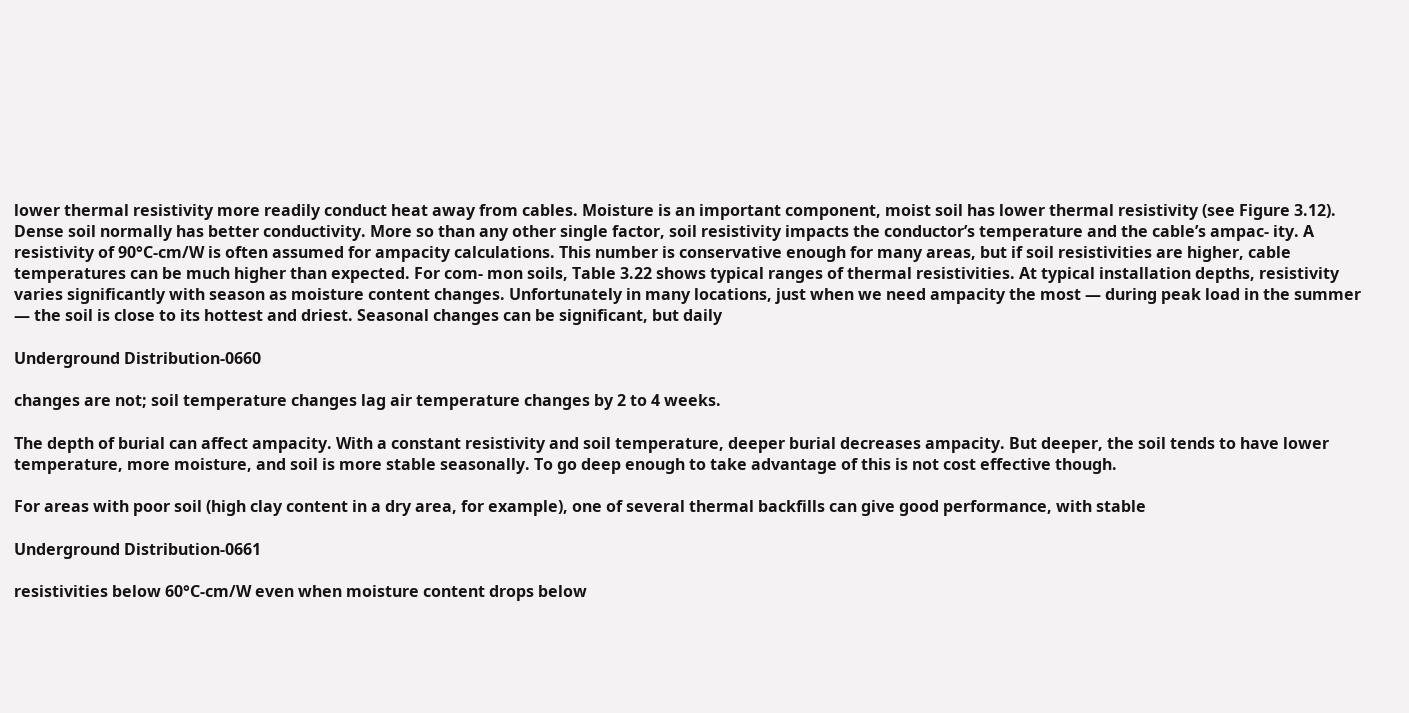lower thermal resistivity more readily conduct heat away from cables. Moisture is an important component, moist soil has lower thermal resistivity (see Figure 3.12). Dense soil normally has better conductivity. More so than any other single factor, soil resistivity impacts the conductor’s temperature and the cable’s ampac- ity. A resistivity of 90°C-cm/W is often assumed for ampacity calculations. This number is conservative enough for many areas, but if soil resistivities are higher, cable temperatures can be much higher than expected. For com- mon soils, Table 3.22 shows typical ranges of thermal resistivities. At typical installation depths, resistivity varies significantly with season as moisture content changes. Unfortunately in many locations, just when we need ampacity the most — during peak load in the summer — the soil is close to its hottest and driest. Seasonal changes can be significant, but daily

Underground Distribution-0660

changes are not; soil temperature changes lag air temperature changes by 2 to 4 weeks.

The depth of burial can affect ampacity. With a constant resistivity and soil temperature, deeper burial decreases ampacity. But deeper, the soil tends to have lower temperature, more moisture, and soil is more stable seasonally. To go deep enough to take advantage of this is not cost effective though.

For areas with poor soil (high clay content in a dry area, for example), one of several thermal backfills can give good performance, with stable

Underground Distribution-0661

resistivities below 60°C-cm/W even when moisture content drops below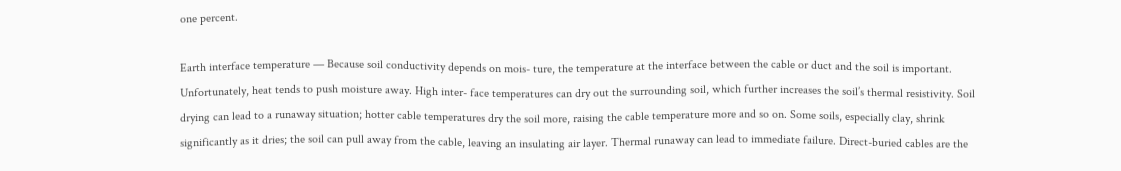one percent.

Earth interface temperature — Because soil conductivity depends on mois- ture, the temperature at the interface between the cable or duct and the soil is important. Unfortunately, heat tends to push moisture away. High inter- face temperatures can dry out the surrounding soil, which further increases the soil’s thermal resistivity. Soil drying can lead to a runaway situation; hotter cable temperatures dry the soil more, raising the cable temperature more and so on. Some soils, especially clay, shrink significantly as it dries; the soil can pull away from the cable, leaving an insulating air layer. Thermal runaway can lead to immediate failure. Direct-buried cables are the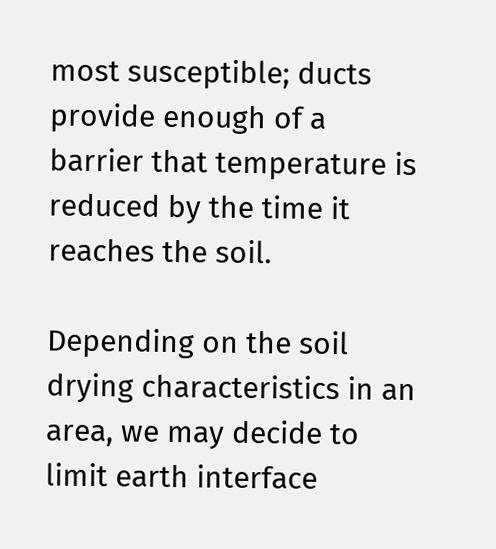most susceptible; ducts provide enough of a barrier that temperature is reduced by the time it reaches the soil.

Depending on the soil drying characteristics in an area, we may decide to limit earth interface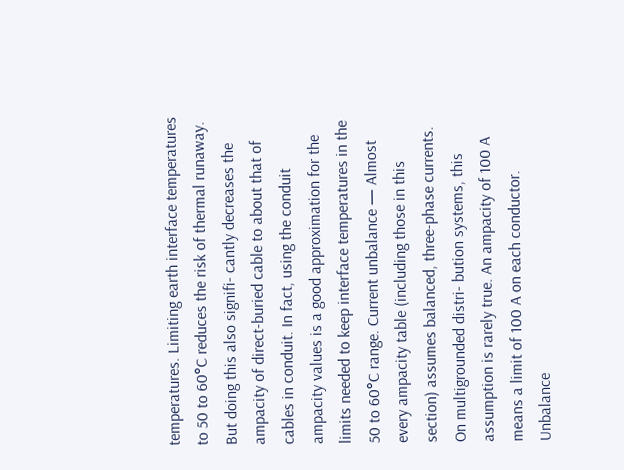temperatures. Limiting earth interface temperatures to 50 to 60°C reduces the risk of thermal runaway. But doing this also signifi- cantly decreases the ampacity of direct-buried cable to about that of cables in conduit. In fact, using the conduit ampacity values is a good approximation for the limits needed to keep interface temperatures in the 50 to 60°C range. Current unbalance — Almost every ampacity table (including those in this section) assumes balanced, three-phase currents. On multigrounded distri- bution systems, this assumption is rarely true. An ampacity of 100 A means a limit of 100 A on each conductor. Unbalance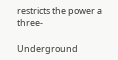restricts the power a three-

Underground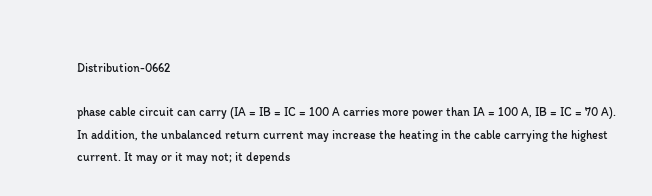Distribution-0662

phase cable circuit can carry (IA = IB = IC = 100 A carries more power than IA = 100 A, IB = IC = 70 A). In addition, the unbalanced return current may increase the heating in the cable carrying the highest current. It may or it may not; it depends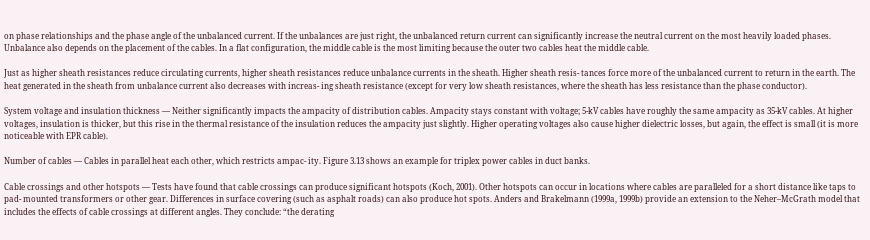on phase relationships and the phase angle of the unbalanced current. If the unbalances are just right, the unbalanced return current can significantly increase the neutral current on the most heavily loaded phases. Unbalance also depends on the placement of the cables. In a flat configuration, the middle cable is the most limiting because the outer two cables heat the middle cable.

Just as higher sheath resistances reduce circulating currents, higher sheath resistances reduce unbalance currents in the sheath. Higher sheath resis- tances force more of the unbalanced current to return in the earth. The heat generated in the sheath from unbalance current also decreases with increas- ing sheath resistance (except for very low sheath resistances, where the sheath has less resistance than the phase conductor).

System voltage and insulation thickness — Neither significantly impacts the ampacity of distribution cables. Ampacity stays constant with voltage; 5-kV cables have roughly the same ampacity as 35-kV cables. At higher voltages, insulation is thicker, but this rise in the thermal resistance of the insulation reduces the ampacity just slightly. Higher operating voltages also cause higher dielectric losses, but again, the effect is small (it is more noticeable with EPR cable).

Number of cables — Cables in parallel heat each other, which restricts ampac- ity. Figure 3.13 shows an example for triplex power cables in duct banks.

Cable crossings and other hotspots — Tests have found that cable crossings can produce significant hotspots (Koch, 2001). Other hotspots can occur in locations where cables are paralleled for a short distance like taps to pad- mounted transformers or other gear. Differences in surface covering (such as asphalt roads) can also produce hot spots. Anders and Brakelmann (1999a, 1999b) provide an extension to the Neher–McGrath model that includes the effects of cable crossings at different angles. They conclude: “the derating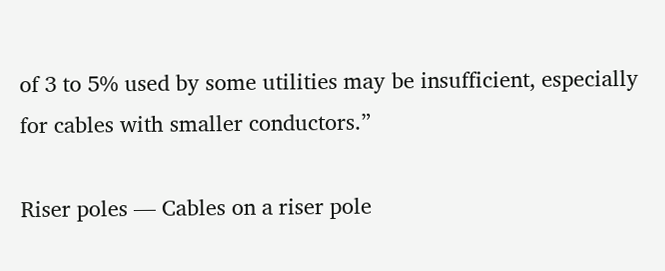of 3 to 5% used by some utilities may be insufficient, especially for cables with smaller conductors.”

Riser poles — Cables on a riser pole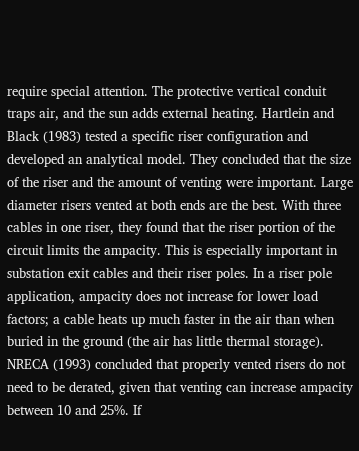require special attention. The protective vertical conduit traps air, and the sun adds external heating. Hartlein and Black (1983) tested a specific riser configuration and developed an analytical model. They concluded that the size of the riser and the amount of venting were important. Large diameter risers vented at both ends are the best. With three cables in one riser, they found that the riser portion of the circuit limits the ampacity. This is especially important in substation exit cables and their riser poles. In a riser pole application, ampacity does not increase for lower load factors; a cable heats up much faster in the air than when buried in the ground (the air has little thermal storage). NRECA (1993) concluded that properly vented risers do not need to be derated, given that venting can increase ampacity between 10 and 25%. If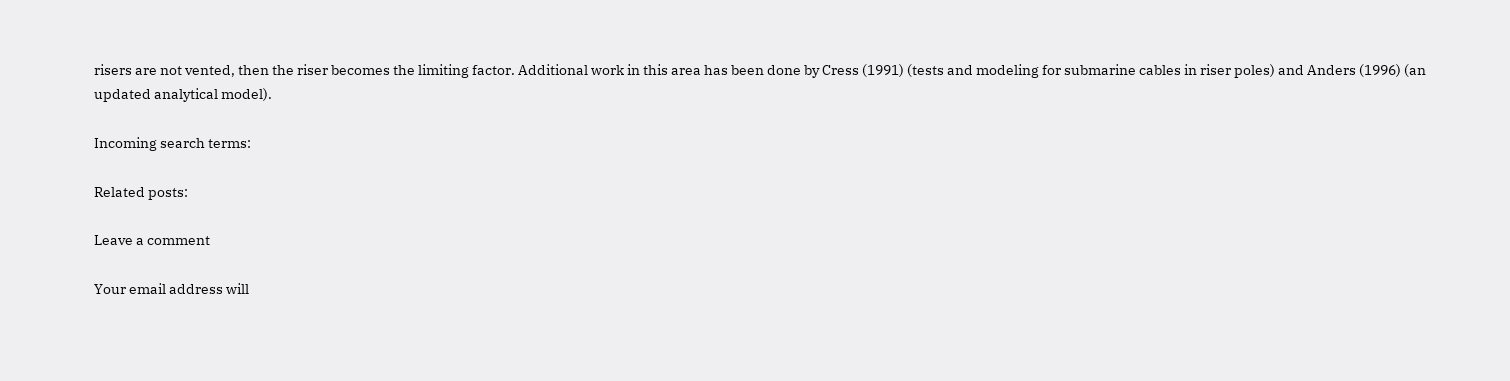risers are not vented, then the riser becomes the limiting factor. Additional work in this area has been done by Cress (1991) (tests and modeling for submarine cables in riser poles) and Anders (1996) (an updated analytical model).

Incoming search terms:

Related posts:

Leave a comment

Your email address will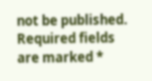not be published. Required fields are marked *